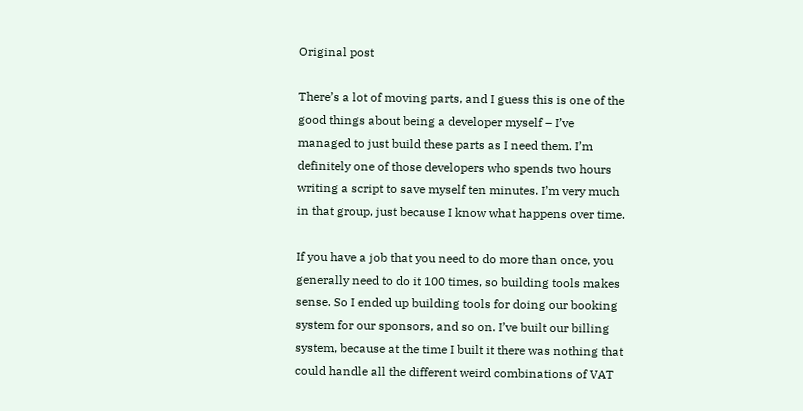Original post

There’s a lot of moving parts, and I guess this is one of the good things about being a developer myself – I’ve managed to just build these parts as I need them. I’m definitely one of those developers who spends two hours writing a script to save myself ten minutes. I’m very much in that group, just because I know what happens over time.

If you have a job that you need to do more than once, you generally need to do it 100 times, so building tools makes sense. So I ended up building tools for doing our booking system for our sponsors, and so on. I’ve built our billing system, because at the time I built it there was nothing that could handle all the different weird combinations of VAT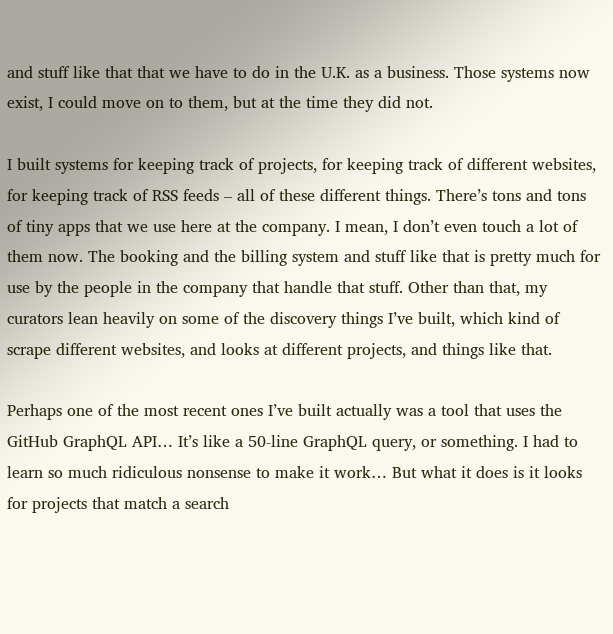and stuff like that that we have to do in the U.K. as a business. Those systems now exist, I could move on to them, but at the time they did not.

I built systems for keeping track of projects, for keeping track of different websites, for keeping track of RSS feeds – all of these different things. There’s tons and tons of tiny apps that we use here at the company. I mean, I don’t even touch a lot of them now. The booking and the billing system and stuff like that is pretty much for use by the people in the company that handle that stuff. Other than that, my curators lean heavily on some of the discovery things I’ve built, which kind of scrape different websites, and looks at different projects, and things like that.

Perhaps one of the most recent ones I’ve built actually was a tool that uses the GitHub GraphQL API… It’s like a 50-line GraphQL query, or something. I had to learn so much ridiculous nonsense to make it work… But what it does is it looks for projects that match a search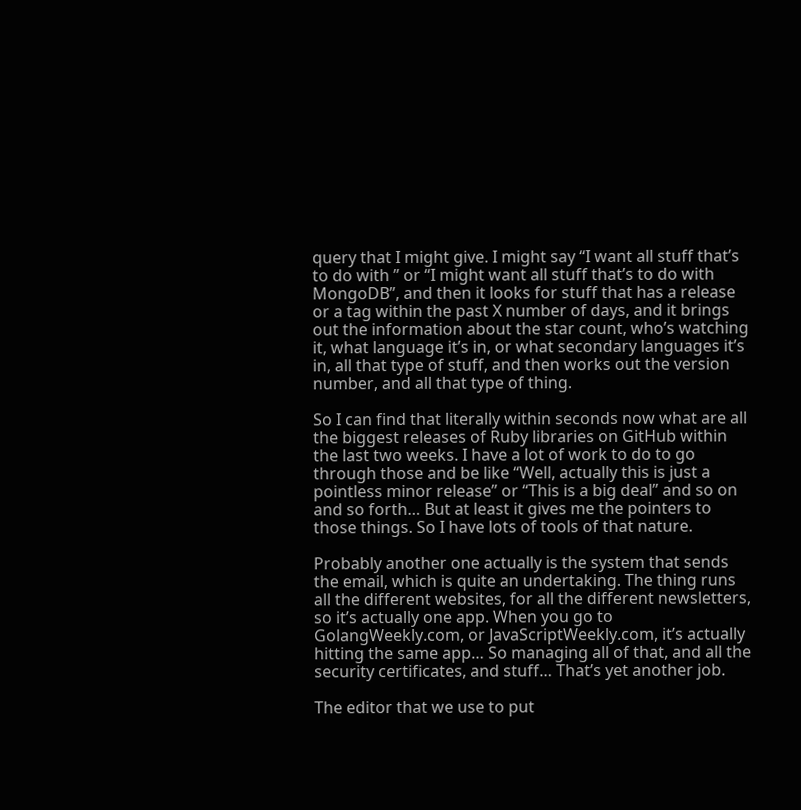query that I might give. I might say “I want all stuff that’s to do with ” or “I might want all stuff that’s to do with MongoDB”, and then it looks for stuff that has a release or a tag within the past X number of days, and it brings out the information about the star count, who’s watching it, what language it’s in, or what secondary languages it’s in, all that type of stuff, and then works out the version number, and all that type of thing.

So I can find that literally within seconds now what are all the biggest releases of Ruby libraries on GitHub within the last two weeks. I have a lot of work to do to go through those and be like “Well, actually this is just a pointless minor release” or “This is a big deal” and so on and so forth… But at least it gives me the pointers to those things. So I have lots of tools of that nature.

Probably another one actually is the system that sends the email, which is quite an undertaking. The thing runs all the different websites, for all the different newsletters, so it’s actually one app. When you go to GolangWeekly.com, or JavaScriptWeekly.com, it’s actually hitting the same app… So managing all of that, and all the security certificates, and stuff… That’s yet another job.

The editor that we use to put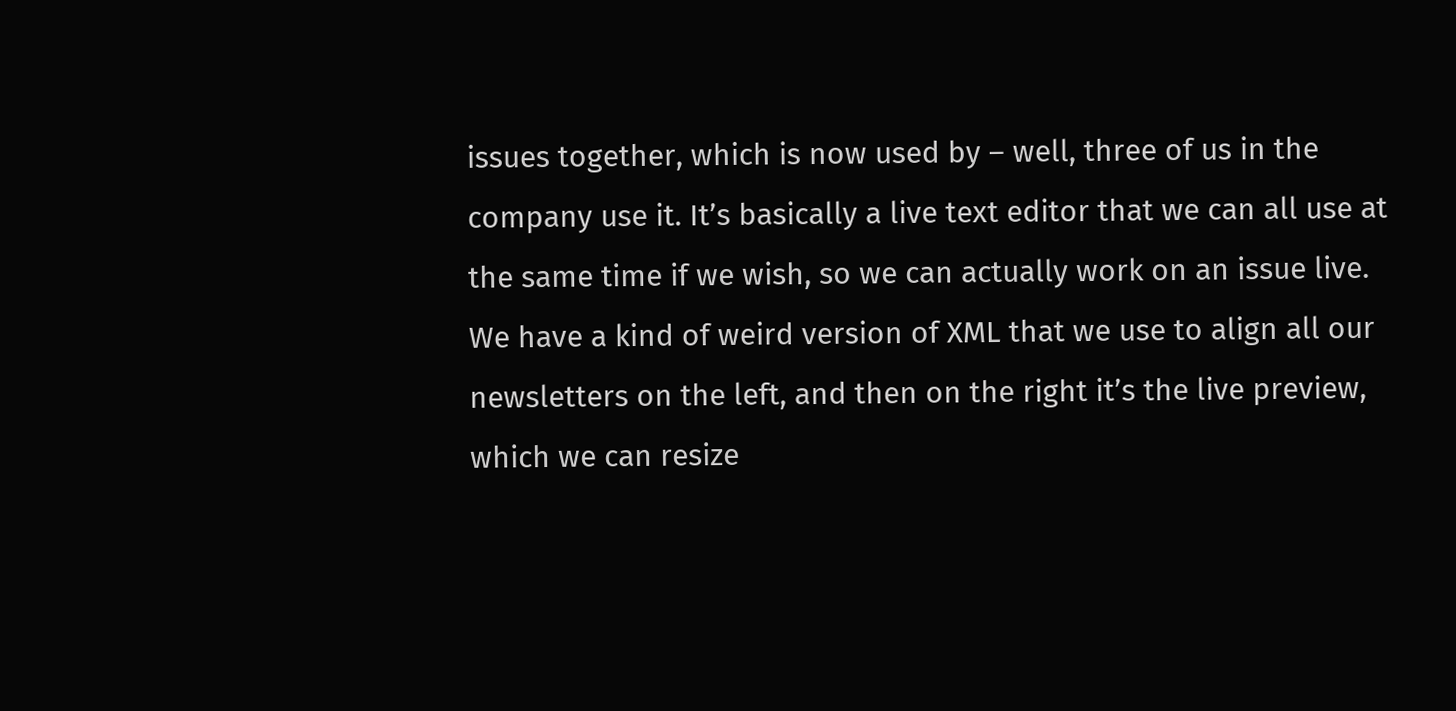issues together, which is now used by – well, three of us in the company use it. It’s basically a live text editor that we can all use at the same time if we wish, so we can actually work on an issue live. We have a kind of weird version of XML that we use to align all our newsletters on the left, and then on the right it’s the live preview, which we can resize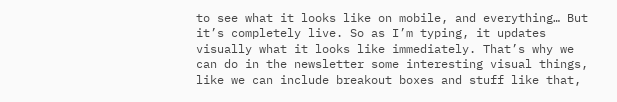to see what it looks like on mobile, and everything… But it’s completely live. So as I’m typing, it updates visually what it looks like immediately. That’s why we can do in the newsletter some interesting visual things, like we can include breakout boxes and stuff like that,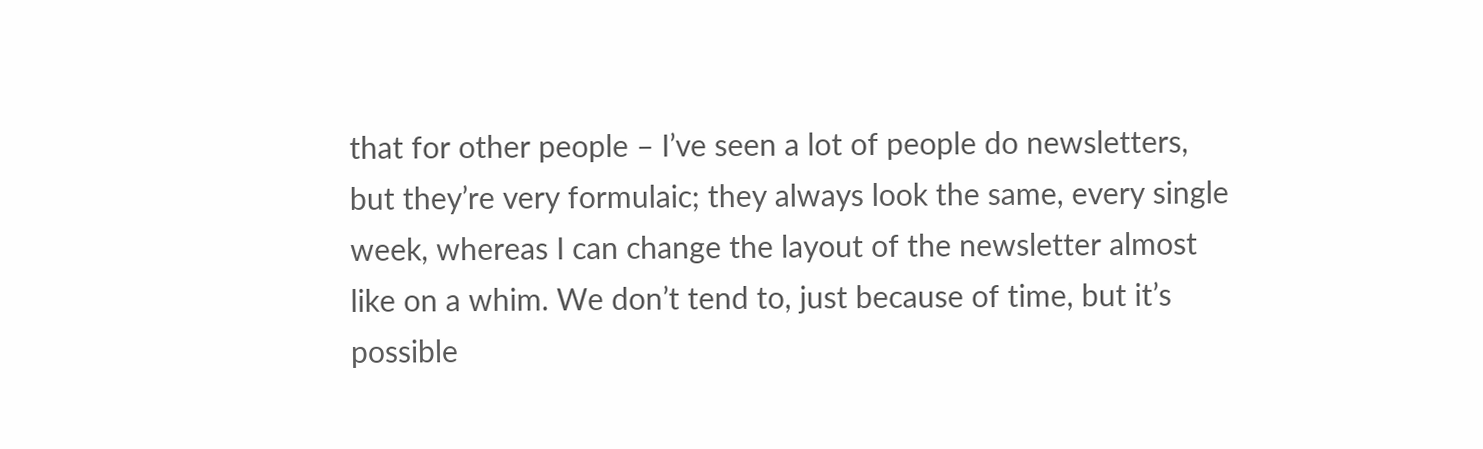that for other people – I’ve seen a lot of people do newsletters, but they’re very formulaic; they always look the same, every single week, whereas I can change the layout of the newsletter almost like on a whim. We don’t tend to, just because of time, but it’s possible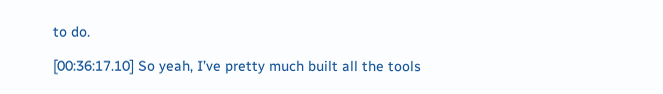to do.

[00:36:17.10] So yeah, I’ve pretty much built all the tools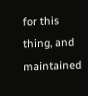for this thing, and maintained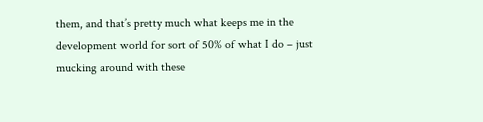them, and that’s pretty much what keeps me in the development world for sort of 50% of what I do – just mucking around with these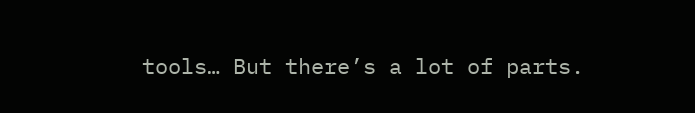tools… But there’s a lot of parts.